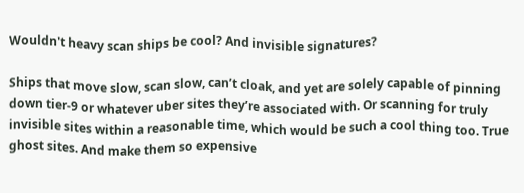Wouldn't heavy scan ships be cool? And invisible signatures?

Ships that move slow, scan slow, can’t cloak, and yet are solely capable of pinning down tier-9 or whatever uber sites they’re associated with. Or scanning for truly invisible sites within a reasonable time, which would be such a cool thing too. True ghost sites. And make them so expensive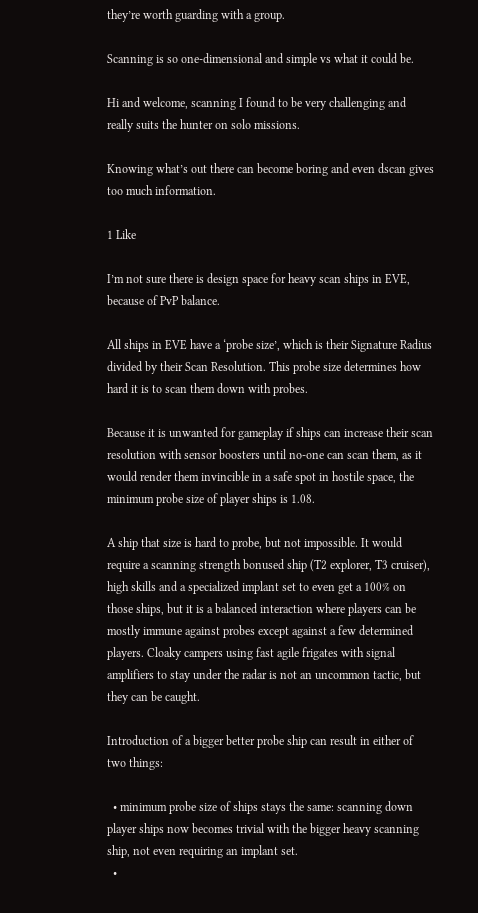they’re worth guarding with a group.

Scanning is so one-dimensional and simple vs what it could be.

Hi and welcome, scanning I found to be very challenging and really suits the hunter on solo missions.

Knowing what’s out there can become boring and even dscan gives too much information.

1 Like

I’m not sure there is design space for heavy scan ships in EVE, because of PvP balance.

All ships in EVE have a ‘probe size’, which is their Signature Radius divided by their Scan Resolution. This probe size determines how hard it is to scan them down with probes.

Because it is unwanted for gameplay if ships can increase their scan resolution with sensor boosters until no-one can scan them, as it would render them invincible in a safe spot in hostile space, the minimum probe size of player ships is 1.08.

A ship that size is hard to probe, but not impossible. It would require a scanning strength bonused ship (T2 explorer, T3 cruiser), high skills and a specialized implant set to even get a 100% on those ships, but it is a balanced interaction where players can be mostly immune against probes except against a few determined players. Cloaky campers using fast agile frigates with signal amplifiers to stay under the radar is not an uncommon tactic, but they can be caught.

Introduction of a bigger better probe ship can result in either of two things:

  • minimum probe size of ships stays the same: scanning down player ships now becomes trivial with the bigger heavy scanning ship, not even requiring an implant set.
  •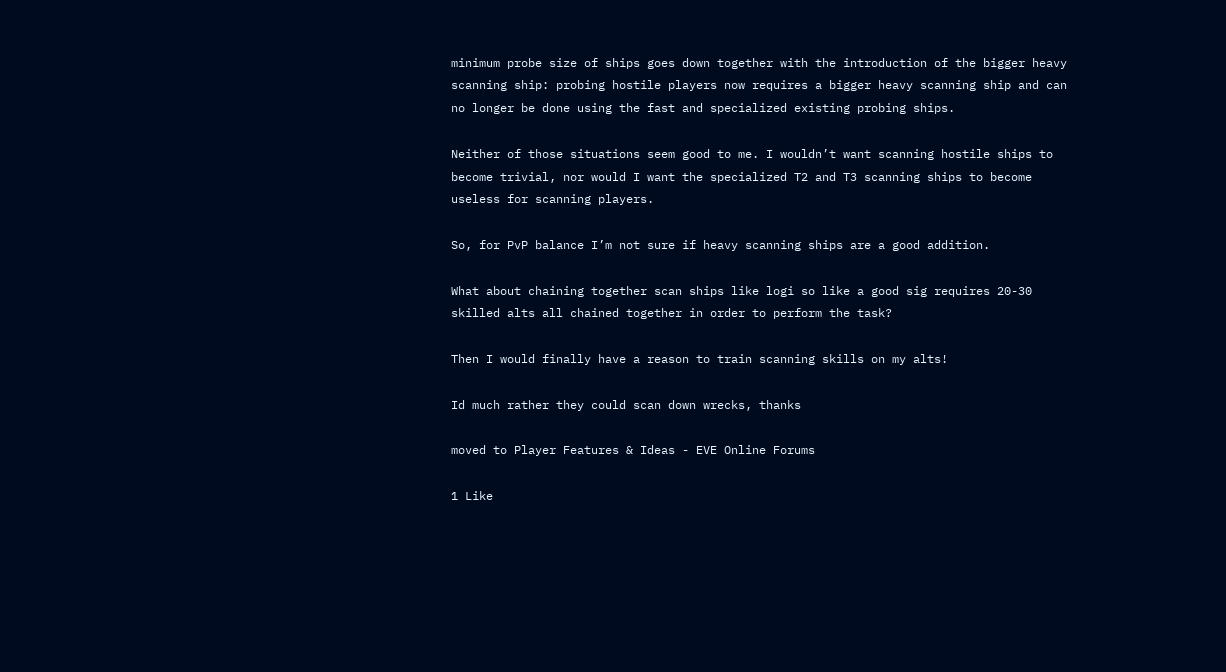minimum probe size of ships goes down together with the introduction of the bigger heavy scanning ship: probing hostile players now requires a bigger heavy scanning ship and can no longer be done using the fast and specialized existing probing ships.

Neither of those situations seem good to me. I wouldn’t want scanning hostile ships to become trivial, nor would I want the specialized T2 and T3 scanning ships to become useless for scanning players.

So, for PvP balance I’m not sure if heavy scanning ships are a good addition.

What about chaining together scan ships like logi so like a good sig requires 20-30 skilled alts all chained together in order to perform the task?

Then I would finally have a reason to train scanning skills on my alts!

Id much rather they could scan down wrecks, thanks

moved to Player Features & Ideas - EVE Online Forums

1 Like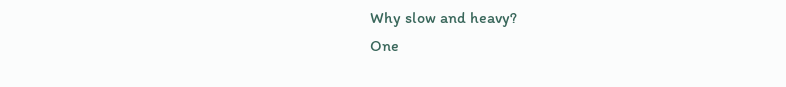Why slow and heavy?
One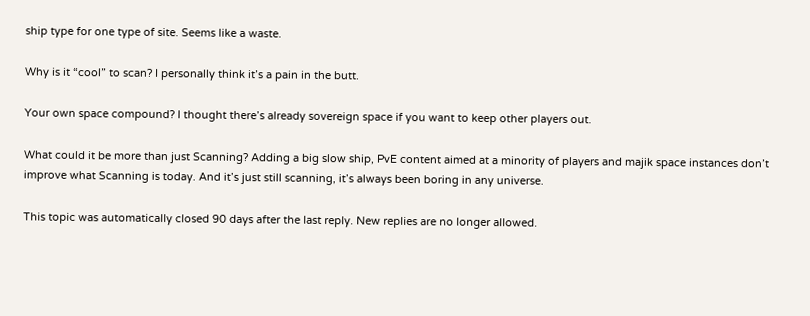ship type for one type of site. Seems like a waste.

Why is it “cool” to scan? I personally think it’s a pain in the butt.

Your own space compound? I thought there’s already sovereign space if you want to keep other players out.

What could it be more than just Scanning? Adding a big slow ship, PvE content aimed at a minority of players and majik space instances don’t improve what Scanning is today. And it’s just still scanning, it’s always been boring in any universe.

This topic was automatically closed 90 days after the last reply. New replies are no longer allowed.